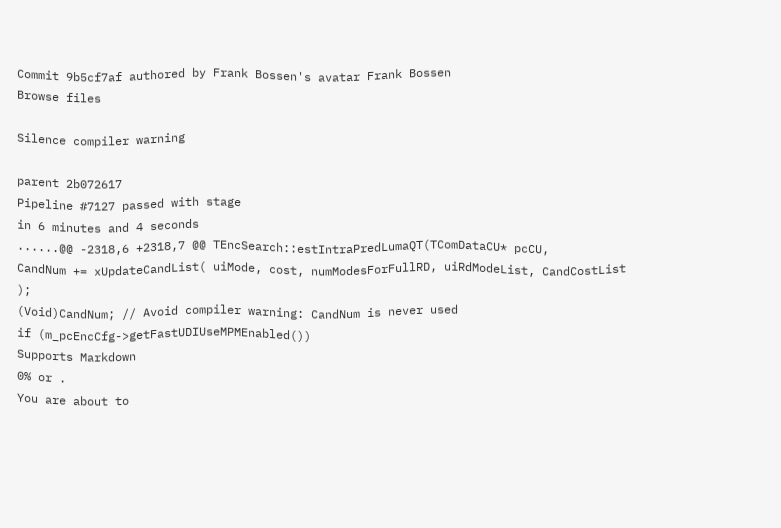Commit 9b5cf7af authored by Frank Bossen's avatar Frank Bossen
Browse files

Silence compiler warning

parent 2b072617
Pipeline #7127 passed with stage
in 6 minutes and 4 seconds
......@@ -2318,6 +2318,7 @@ TEncSearch::estIntraPredLumaQT(TComDataCU* pcCU,
CandNum += xUpdateCandList( uiMode, cost, numModesForFullRD, uiRdModeList, CandCostList );
(Void)CandNum; // Avoid compiler warning: CandNum is never used
if (m_pcEncCfg->getFastUDIUseMPMEnabled())
Supports Markdown
0% or .
You are about to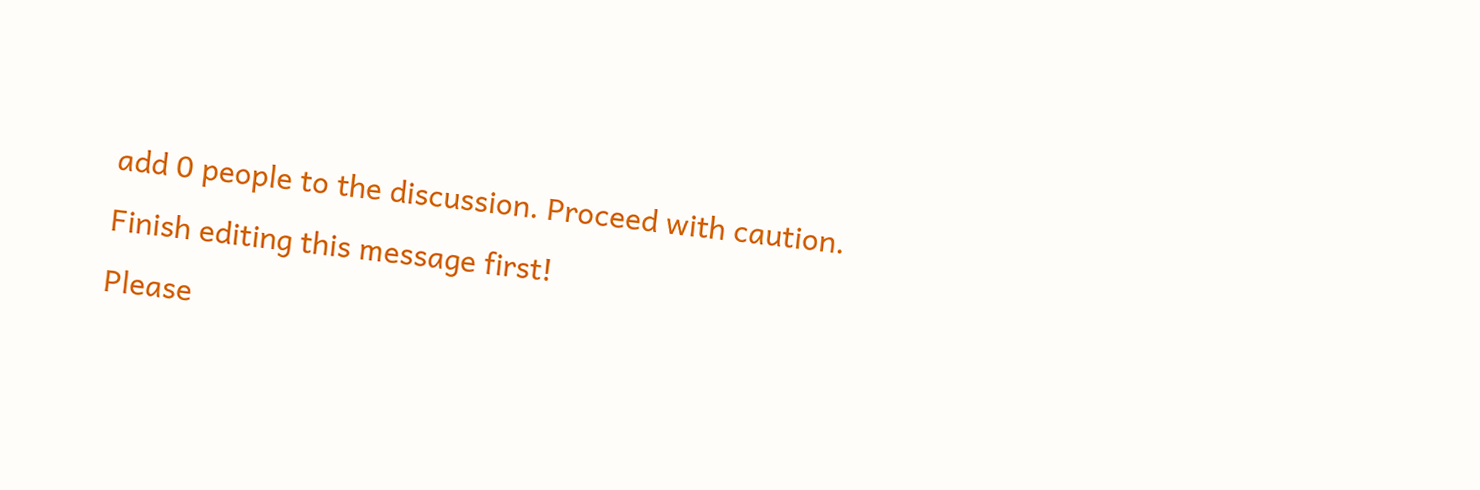add 0 people to the discussion. Proceed with caution.
Finish editing this message first!
Please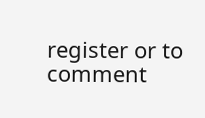register or to comment